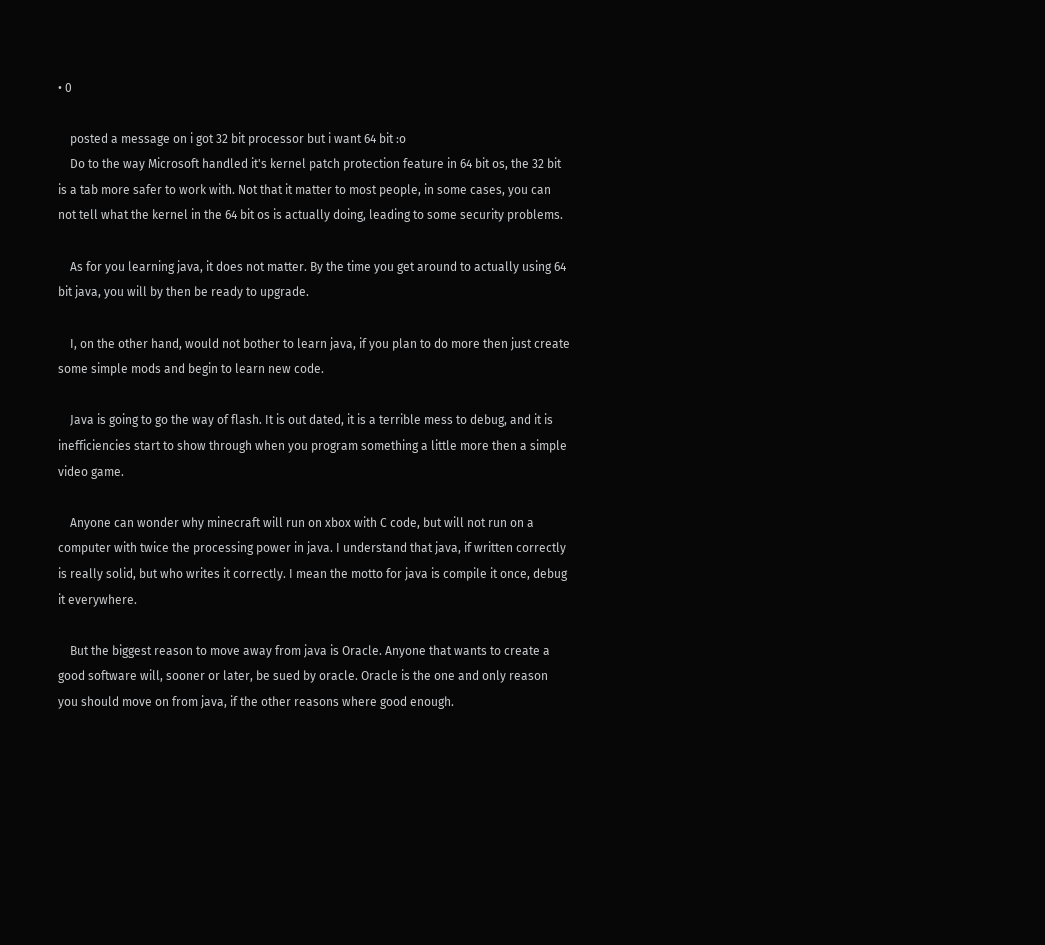• 0

    posted a message on i got 32 bit processor but i want 64 bit :o
    Do to the way Microsoft handled it's kernel patch protection feature in 64 bit os, the 32 bit is a tab more safer to work with. Not that it matter to most people, in some cases, you can not tell what the kernel in the 64 bit os is actually doing, leading to some security problems.

    As for you learning java, it does not matter. By the time you get around to actually using 64 bit java, you will by then be ready to upgrade.

    I, on the other hand, would not bother to learn java, if you plan to do more then just create some simple mods and begin to learn new code.

    Java is going to go the way of flash. It is out dated, it is a terrible mess to debug, and it is inefficiencies start to show through when you program something a little more then a simple video game.

    Anyone can wonder why minecraft will run on xbox with C code, but will not run on a computer with twice the processing power in java. I understand that java, if written correctly is really solid, but who writes it correctly. I mean the motto for java is compile it once, debug it everywhere.

    But the biggest reason to move away from java is Oracle. Anyone that wants to create a good software will, sooner or later, be sued by oracle. Oracle is the one and only reason you should move on from java, if the other reasons where good enough.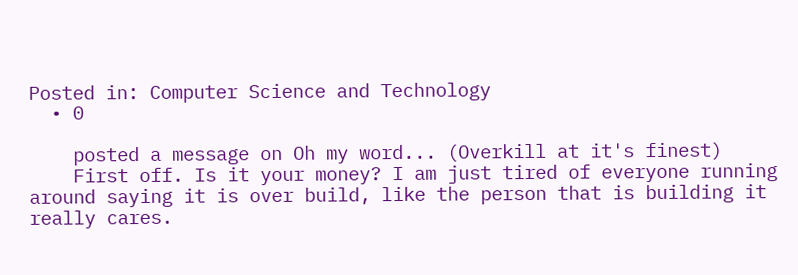Posted in: Computer Science and Technology
  • 0

    posted a message on Oh my word... (Overkill at it's finest)
    First off. Is it your money? I am just tired of everyone running around saying it is over build, like the person that is building it really cares.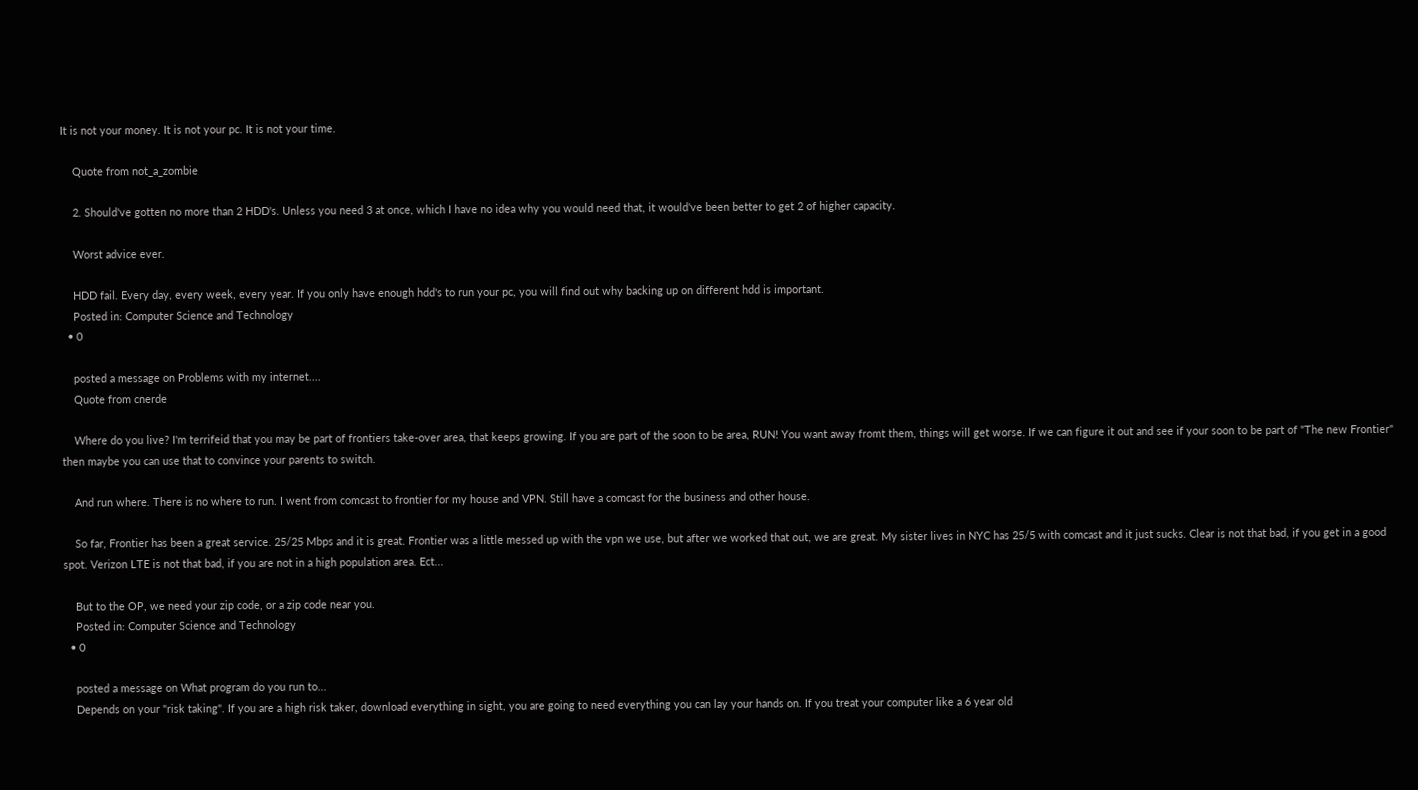It is not your money. It is not your pc. It is not your time.

    Quote from not_a_zombie

    2. Should've gotten no more than 2 HDD's. Unless you need 3 at once, which I have no idea why you would need that, it would've been better to get 2 of higher capacity.

    Worst advice ever.

    HDD fail. Every day, every week, every year. If you only have enough hdd's to run your pc, you will find out why backing up on different hdd is important.
    Posted in: Computer Science and Technology
  • 0

    posted a message on Problems with my internet....
    Quote from cnerde

    Where do you live? I'm terrifeid that you may be part of frontiers take-over area, that keeps growing. If you are part of the soon to be area, RUN! You want away fromt them, things will get worse. If we can figure it out and see if your soon to be part of "The new Frontier" then maybe you can use that to convince your parents to switch.

    And run where. There is no where to run. I went from comcast to frontier for my house and VPN. Still have a comcast for the business and other house.

    So far, Frontier has been a great service. 25/25 Mbps and it is great. Frontier was a little messed up with the vpn we use, but after we worked that out, we are great. My sister lives in NYC has 25/5 with comcast and it just sucks. Clear is not that bad, if you get in a good spot. Verizon LTE is not that bad, if you are not in a high population area. Ect...

    But to the OP, we need your zip code, or a zip code near you.
    Posted in: Computer Science and Technology
  • 0

    posted a message on What program do you run to...
    Depends on your "risk taking". If you are a high risk taker, download everything in sight, you are going to need everything you can lay your hands on. If you treat your computer like a 6 year old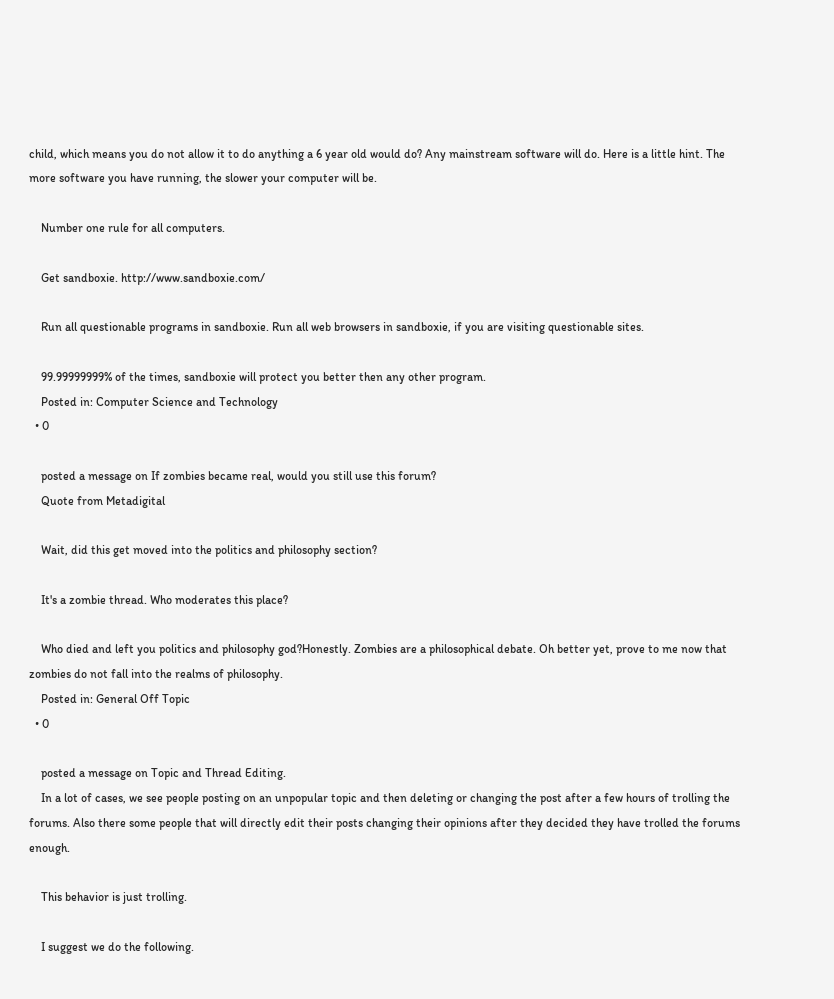child, which means you do not allow it to do anything a 6 year old would do? Any mainstream software will do. Here is a little hint. The more software you have running, the slower your computer will be.

    Number one rule for all computers.

    Get sandboxie. http://www.sandboxie.com/

    Run all questionable programs in sandboxie. Run all web browsers in sandboxie, if you are visiting questionable sites.

    99.99999999% of the times, sandboxie will protect you better then any other program.
    Posted in: Computer Science and Technology
  • 0

    posted a message on If zombies became real, would you still use this forum?
    Quote from Metadigital

    Wait, did this get moved into the politics and philosophy section?

    It's a zombie thread. Who moderates this place?

    Who died and left you politics and philosophy god?Honestly. Zombies are a philosophical debate. Oh better yet, prove to me now that zombies do not fall into the realms of philosophy.
    Posted in: General Off Topic
  • 0

    posted a message on Topic and Thread Editing.
    In a lot of cases, we see people posting on an unpopular topic and then deleting or changing the post after a few hours of trolling the forums. Also there some people that will directly edit their posts changing their opinions after they decided they have trolled the forums enough.

    This behavior is just trolling.

    I suggest we do the following.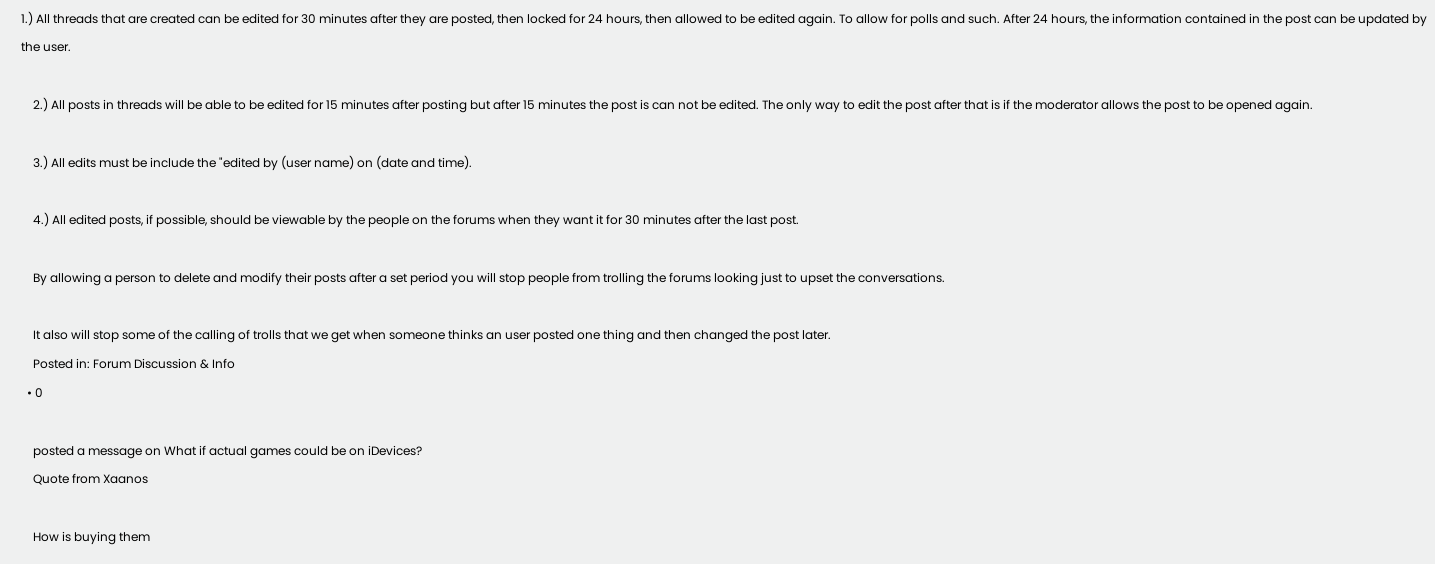1.) All threads that are created can be edited for 30 minutes after they are posted, then locked for 24 hours, then allowed to be edited again. To allow for polls and such. After 24 hours, the information contained in the post can be updated by the user.

    2.) All posts in threads will be able to be edited for 15 minutes after posting but after 15 minutes the post is can not be edited. The only way to edit the post after that is if the moderator allows the post to be opened again.

    3.) All edits must be include the "edited by (user name) on (date and time).

    4.) All edited posts, if possible, should be viewable by the people on the forums when they want it for 30 minutes after the last post.

    By allowing a person to delete and modify their posts after a set period you will stop people from trolling the forums looking just to upset the conversations.

    It also will stop some of the calling of trolls that we get when someone thinks an user posted one thing and then changed the post later.
    Posted in: Forum Discussion & Info
  • 0

    posted a message on What if actual games could be on iDevices?
    Quote from Xaanos

    How is buying them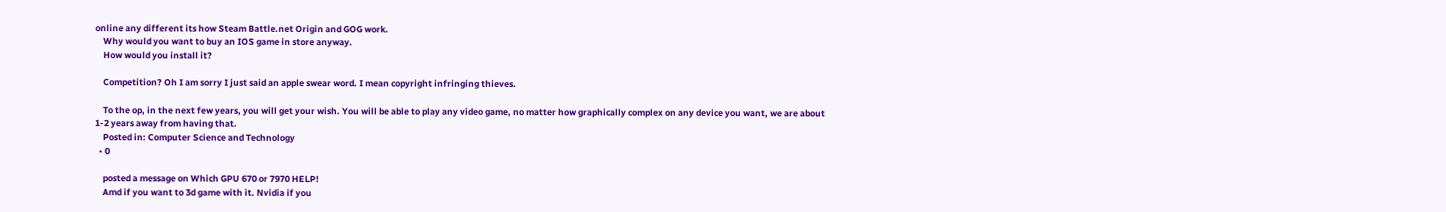online any different its how Steam Battle.net Origin and GOG work.
    Why would you want to buy an IOS game in store anyway.
    How would you install it?

    Competition? Oh I am sorry I just said an apple swear word. I mean copyright infringing thieves.

    To the op, in the next few years, you will get your wish. You will be able to play any video game, no matter how graphically complex on any device you want, we are about 1-2 years away from having that.
    Posted in: Computer Science and Technology
  • 0

    posted a message on Which GPU 670 or 7970 HELP!
    Amd if you want to 3d game with it. Nvidia if you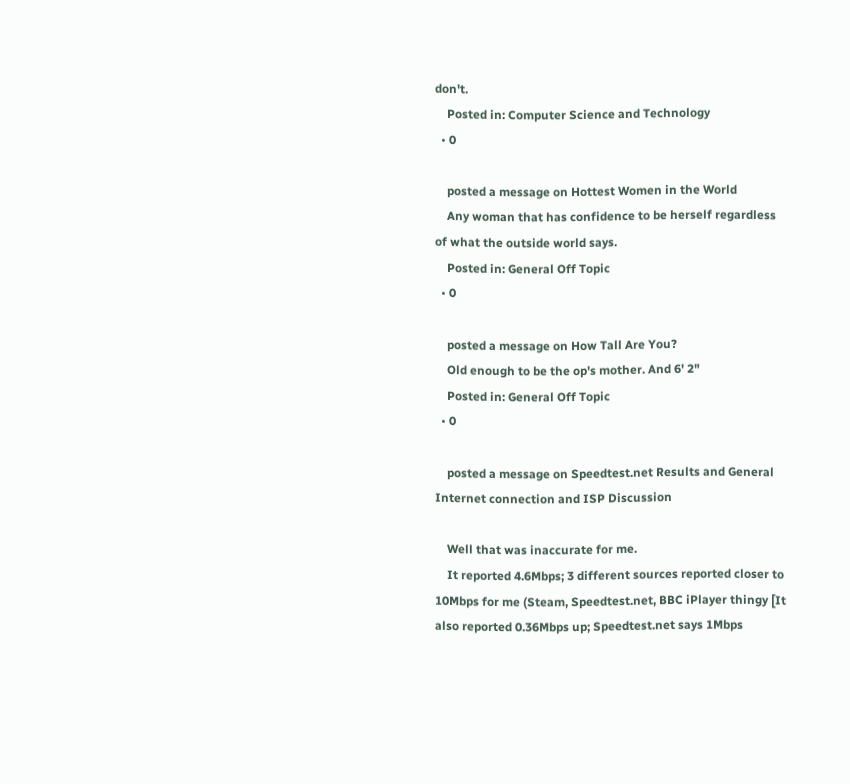don't.
    Posted in: Computer Science and Technology
  • 0

    posted a message on Hottest Women in the World
    Any woman that has confidence to be herself regardless of what the outside world says.
    Posted in: General Off Topic
  • 0

    posted a message on How Tall Are You?
    Old enough to be the op's mother. And 6' 2"
    Posted in: General Off Topic
  • 0

    posted a message on Speedtest.net Results and General Internet connection and ISP Discussion

    Well that was inaccurate for me.
    It reported 4.6Mbps; 3 different sources reported closer to 10Mbps for me (Steam, Speedtest.net, BBC iPlayer thingy [It also reported 0.36Mbps up; Speedtest.net says 1Mbps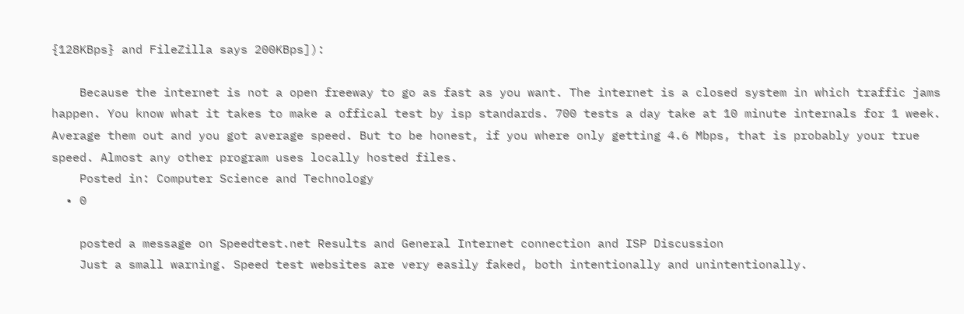{128KBps} and FileZilla says 200KBps]):

    Because the internet is not a open freeway to go as fast as you want. The internet is a closed system in which traffic jams happen. You know what it takes to make a offical test by isp standards. 700 tests a day take at 10 minute internals for 1 week. Average them out and you got average speed. But to be honest, if you where only getting 4.6 Mbps, that is probably your true speed. Almost any other program uses locally hosted files.
    Posted in: Computer Science and Technology
  • 0

    posted a message on Speedtest.net Results and General Internet connection and ISP Discussion
    Just a small warning. Speed test websites are very easily faked, both intentionally and unintentionally.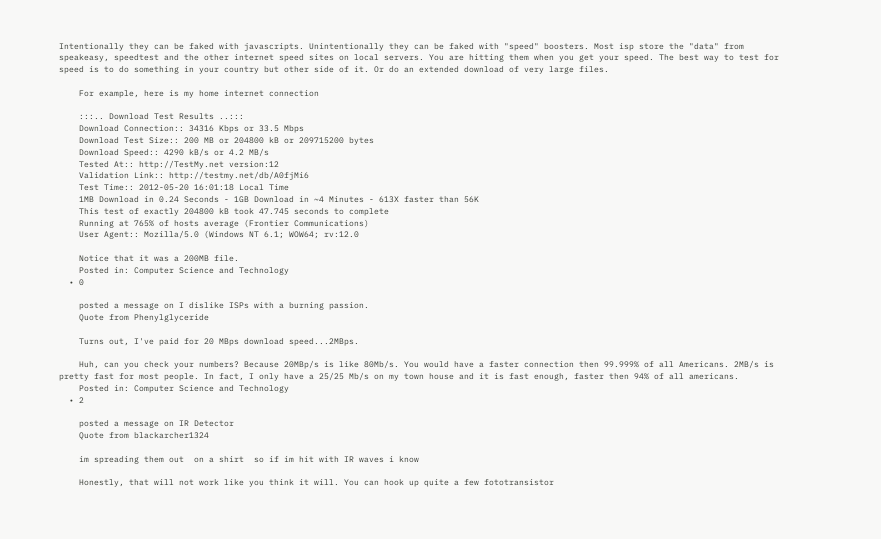Intentionally they can be faked with javascripts. Unintentionally they can be faked with "speed" boosters. Most isp store the "data" from speakeasy, speedtest and the other internet speed sites on local servers. You are hitting them when you get your speed. The best way to test for speed is to do something in your country but other side of it. Or do an extended download of very large files.

    For example, here is my home internet connection

    :::.. Download Test Results ..:::
    Download Connection:: 34316 Kbps or 33.5 Mbps
    Download Test Size:: 200 MB or 204800 kB or 209715200 bytes
    Download Speed:: 4290 kB/s or 4.2 MB/s
    Tested At:: http://TestMy.net version:12
    Validation Link:: http://testmy.net/db/A0fjMi6
    Test Time:: 2012-05-20 16:01:18 Local Time
    1MB Download in 0.24 Seconds - 1GB Download in ~4 Minutes - 613X faster than 56K
    This test of exactly 204800 kB took 47.745 seconds to complete
    Running at 765% of hosts average (Frontier Communications)
    User Agent:: Mozilla/5.0 (Windows NT 6.1; WOW64; rv:12.0

    Notice that it was a 200MB file.
    Posted in: Computer Science and Technology
  • 0

    posted a message on I dislike ISPs with a burning passion.
    Quote from Phenylglyceride

    Turns out, I've paid for 20 MBps download speed...2MBps.

    Huh, can you check your numbers? Because 20MBp/s is like 80Mb/s. You would have a faster connection then 99.999% of all Americans. 2MB/s is pretty fast for most people. In fact, I only have a 25/25 Mb/s on my town house and it is fast enough, faster then 94% of all americans.
    Posted in: Computer Science and Technology
  • 2

    posted a message on IR Detector
    Quote from blackarcher1324

    im spreading them out  on a shirt  so if im hit with IR waves i know

    Honestly, that will not work like you think it will. You can hook up quite a few fototransistor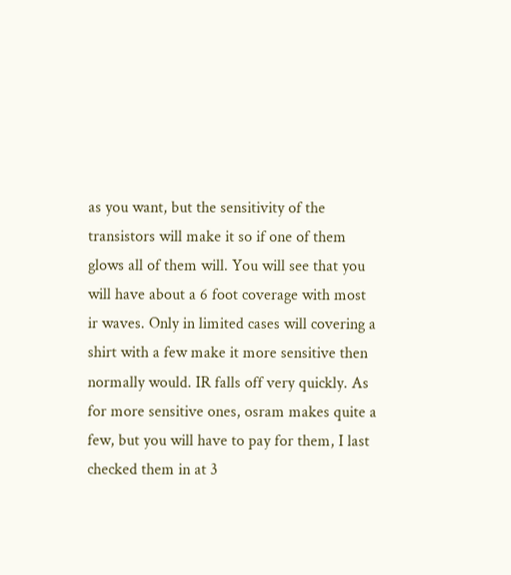as you want, but the sensitivity of the transistors will make it so if one of them glows all of them will. You will see that you will have about a 6 foot coverage with most ir waves. Only in limited cases will covering a shirt with a few make it more sensitive then normally would. IR falls off very quickly. As for more sensitive ones, osram makes quite a few, but you will have to pay for them, I last checked them in at 3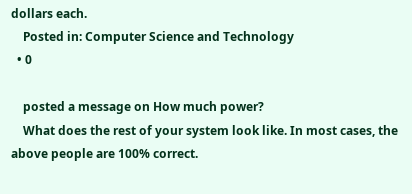dollars each.
    Posted in: Computer Science and Technology
  • 0

    posted a message on How much power?
    What does the rest of your system look like. In most cases, the above people are 100% correct.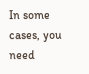In some cases, you need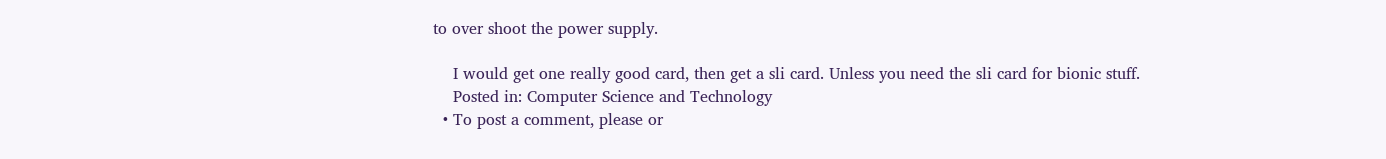to over shoot the power supply.

    I would get one really good card, then get a sli card. Unless you need the sli card for bionic stuff.
    Posted in: Computer Science and Technology
  • To post a comment, please or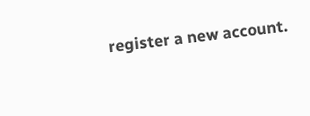register a new account.